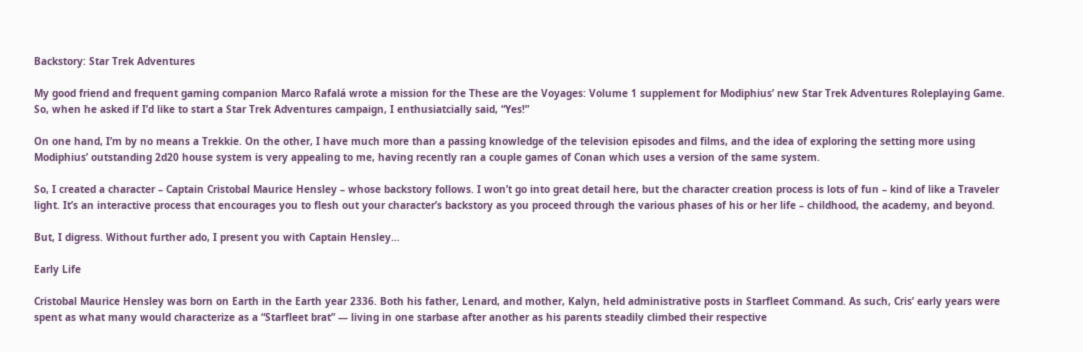Backstory: Star Trek Adventures

My good friend and frequent gaming companion Marco Rafalá wrote a mission for the These are the Voyages: Volume 1 supplement for Modiphius’ new Star Trek Adventures Roleplaying Game. So, when he asked if I’d like to start a Star Trek Adventures campaign, I enthusiatcially said, “Yes!”

On one hand, I’m by no means a Trekkie. On the other, I have much more than a passing knowledge of the television episodes and films, and the idea of exploring the setting more using Modiphius’ outstanding 2d20 house system is very appealing to me, having recently ran a couple games of Conan which uses a version of the same system.

So, I created a character – Captain Cristobal Maurice Hensley – whose backstory follows. I won’t go into great detail here, but the character creation process is lots of fun – kind of like a Traveler light. It’s an interactive process that encourages you to flesh out your character’s backstory as you proceed through the various phases of his or her life – childhood, the academy, and beyond.

But, I digress. Without further ado, I present you with Captain Hensley…

Early Life

Cristobal Maurice Hensley was born on Earth in the Earth year 2336. Both his father, Lenard, and mother, Kalyn, held administrative posts in Starfleet Command. As such, Cris’ early years were spent as what many would characterize as a “Starfleet brat” — living in one starbase after another as his parents steadily climbed their respective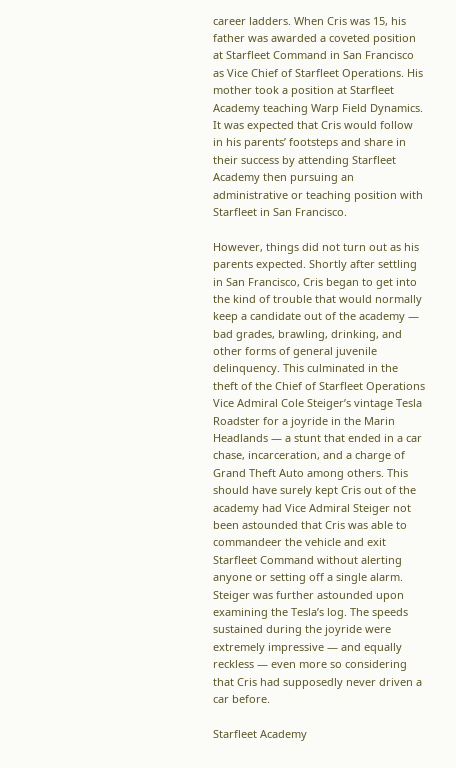career ladders. When Cris was 15, his father was awarded a coveted position at Starfleet Command in San Francisco as Vice Chief of Starfleet Operations. His mother took a position at Starfleet Academy teaching Warp Field Dynamics. It was expected that Cris would follow in his parents’ footsteps and share in their success by attending Starfleet Academy then pursuing an administrative or teaching position with Starfleet in San Francisco.

However, things did not turn out as his parents expected. Shortly after settling in San Francisco, Cris began to get into the kind of trouble that would normally keep a candidate out of the academy — bad grades, brawling, drinking, and other forms of general juvenile delinquency. This culminated in the theft of the Chief of Starfleet Operations Vice Admiral Cole Steiger’s vintage Tesla Roadster for a joyride in the Marin Headlands — a stunt that ended in a car chase, incarceration, and a charge of Grand Theft Auto among others. This should have surely kept Cris out of the academy had Vice Admiral Steiger not been astounded that Cris was able to commandeer the vehicle and exit Starfleet Command without alerting anyone or setting off a single alarm. Steiger was further astounded upon examining the Tesla’s log. The speeds sustained during the joyride were extremely impressive — and equally reckless — even more so considering that Cris had supposedly never driven a car before.

Starfleet Academy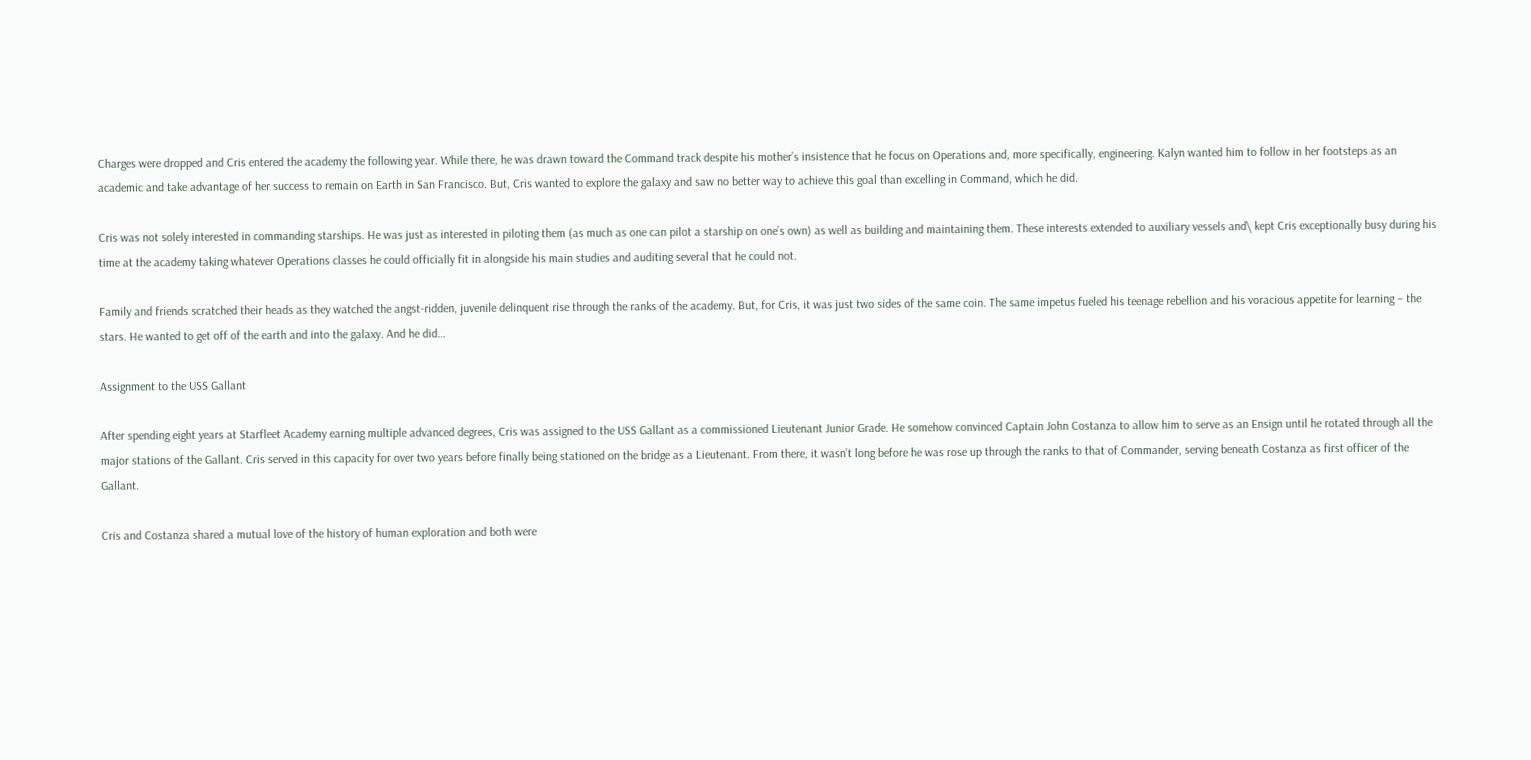Charges were dropped and Cris entered the academy the following year. While there, he was drawn toward the Command track despite his mother’s insistence that he focus on Operations and, more specifically, engineering. Kalyn wanted him to follow in her footsteps as an academic and take advantage of her success to remain on Earth in San Francisco. But, Cris wanted to explore the galaxy and saw no better way to achieve this goal than excelling in Command, which he did.

Cris was not solely interested in commanding starships. He was just as interested in piloting them (as much as one can pilot a starship on one’s own) as well as building and maintaining them. These interests extended to auxiliary vessels and\ kept Cris exceptionally busy during his time at the academy taking whatever Operations classes he could officially fit in alongside his main studies and auditing several that he could not.

Family and friends scratched their heads as they watched the angst-ridden, juvenile delinquent rise through the ranks of the academy. But, for Cris, it was just two sides of the same coin. The same impetus fueled his teenage rebellion and his voracious appetite for learning – the stars. He wanted to get off of the earth and into the galaxy. And he did…

Assignment to the USS Gallant

After spending eight years at Starfleet Academy earning multiple advanced degrees, Cris was assigned to the USS Gallant as a commissioned Lieutenant Junior Grade. He somehow convinced Captain John Costanza to allow him to serve as an Ensign until he rotated through all the major stations of the Gallant. Cris served in this capacity for over two years before finally being stationed on the bridge as a Lieutenant. From there, it wasn’t long before he was rose up through the ranks to that of Commander, serving beneath Costanza as first officer of the Gallant.

Cris and Costanza shared a mutual love of the history of human exploration and both were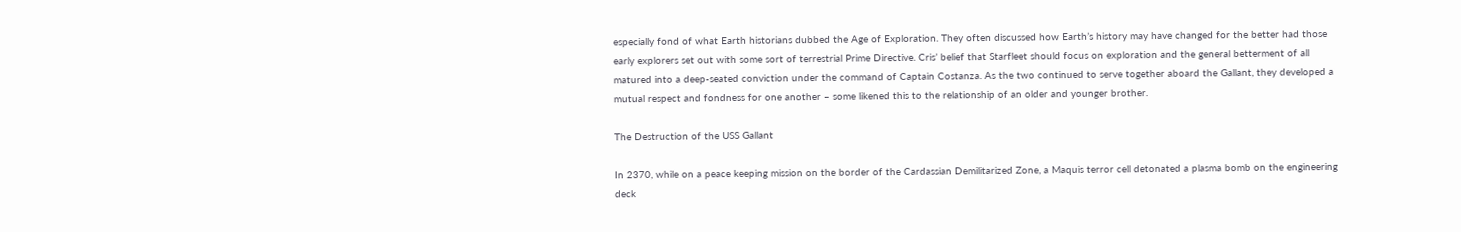especially fond of what Earth historians dubbed the Age of Exploration. They often discussed how Earth’s history may have changed for the better had those early explorers set out with some sort of terrestrial Prime Directive. Cris’ belief that Starfleet should focus on exploration and the general betterment of all matured into a deep-seated conviction under the command of Captain Costanza. As the two continued to serve together aboard the Gallant, they developed a mutual respect and fondness for one another – some likened this to the relationship of an older and younger brother.

The Destruction of the USS Gallant

In 2370, while on a peace keeping mission on the border of the Cardassian Demilitarized Zone, a Maquis terror cell detonated a plasma bomb on the engineering deck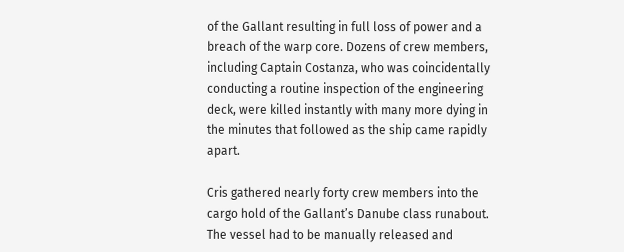of the Gallant resulting in full loss of power and a breach of the warp core. Dozens of crew members, including Captain Costanza, who was coincidentally conducting a routine inspection of the engineering deck, were killed instantly with many more dying in the minutes that followed as the ship came rapidly apart.

Cris gathered nearly forty crew members into the cargo hold of the Gallant’s Danube class runabout. The vessel had to be manually released and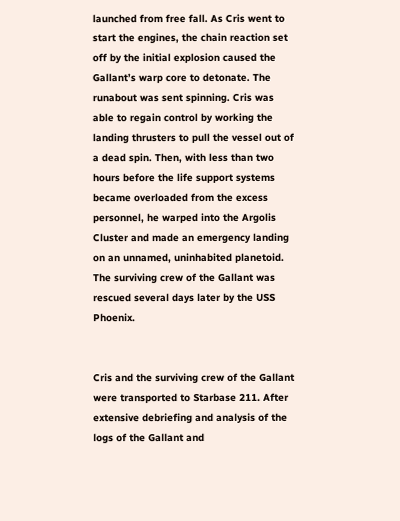launched from free fall. As Cris went to start the engines, the chain reaction set off by the initial explosion caused the Gallant’s warp core to detonate. The runabout was sent spinning. Cris was able to regain control by working the landing thrusters to pull the vessel out of a dead spin. Then, with less than two hours before the life support systems became overloaded from the excess personnel, he warped into the Argolis Cluster and made an emergency landing on an unnamed, uninhabited planetoid. The surviving crew of the Gallant was rescued several days later by the USS Phoenix.


Cris and the surviving crew of the Gallant were transported to Starbase 211. After extensive debriefing and analysis of the logs of the Gallant and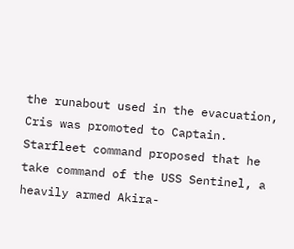the runabout used in the evacuation, Cris was promoted to Captain. Starfleet command proposed that he take command of the USS Sentinel, a heavily armed Akira-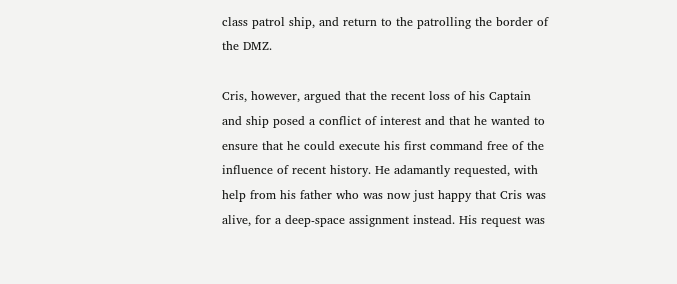class patrol ship, and return to the patrolling the border of the DMZ.

Cris, however, argued that the recent loss of his Captain and ship posed a conflict of interest and that he wanted to ensure that he could execute his first command free of the influence of recent history. He adamantly requested, with help from his father who was now just happy that Cris was alive, for a deep-space assignment instead. His request was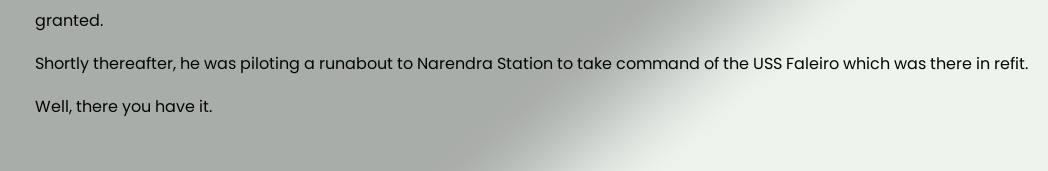granted.

Shortly thereafter, he was piloting a runabout to Narendra Station to take command of the USS Faleiro which was there in refit.

Well, there you have it.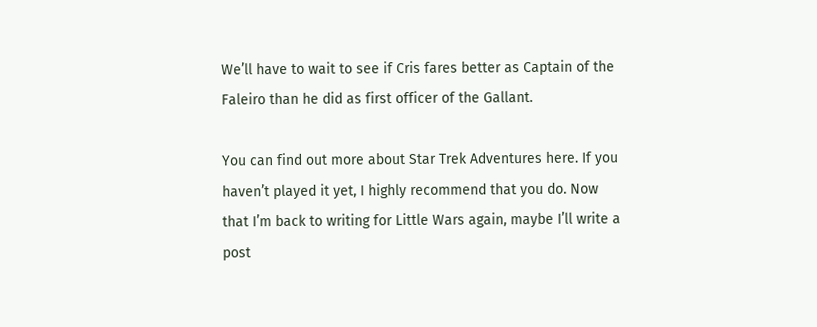We’ll have to wait to see if Cris fares better as Captain of the Faleiro than he did as first officer of the Gallant.

You can find out more about Star Trek Adventures here. If you haven’t played it yet, I highly recommend that you do. Now that I’m back to writing for Little Wars again, maybe I’ll write a post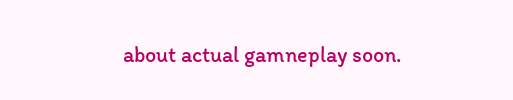about actual gamneplay soon.